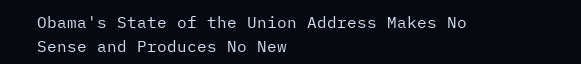Obama's State of the Union Address Makes No Sense and Produces No New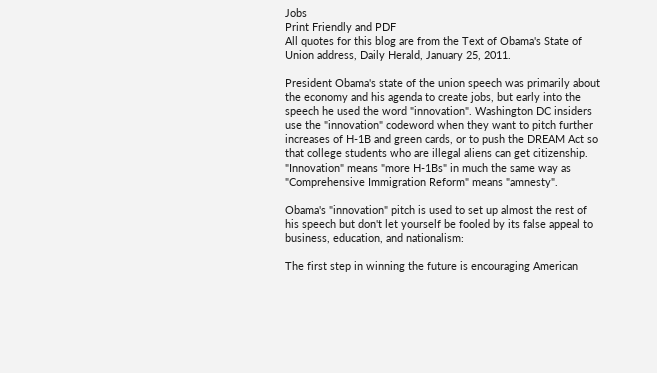Jobs
Print Friendly and PDF
All quotes for this blog are from the Text of Obama's State of Union address, Daily Herald, January 25, 2011.

President Obama's state of the union speech was primarily about the economy and his agenda to create jobs, but early into the speech he used the word "innovation". Washington DC insiders use the "innovation" codeword when they want to pitch further increases of H-1B and green cards, or to push the DREAM Act so that college students who are illegal aliens can get citizenship. "Innovation" means "more H-1Bs" in much the same way as "Comprehensive Immigration Reform" means "amnesty".

Obama's "innovation" pitch is used to set up almost the rest of his speech but don't let yourself be fooled by its false appeal to business, education, and nationalism:

The first step in winning the future is encouraging American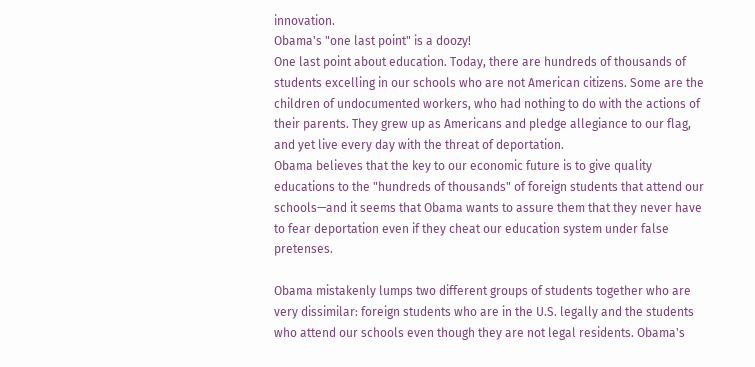innovation.
Obama's "one last point" is a doozy!
One last point about education. Today, there are hundreds of thousands of students excelling in our schools who are not American citizens. Some are the children of undocumented workers, who had nothing to do with the actions of their parents. They grew up as Americans and pledge allegiance to our flag, and yet live every day with the threat of deportation.
Obama believes that the key to our economic future is to give quality educations to the "hundreds of thousands" of foreign students that attend our schools—and it seems that Obama wants to assure them that they never have to fear deportation even if they cheat our education system under false pretenses.

Obama mistakenly lumps two different groups of students together who are very dissimilar: foreign students who are in the U.S. legally and the students who attend our schools even though they are not legal residents. Obama's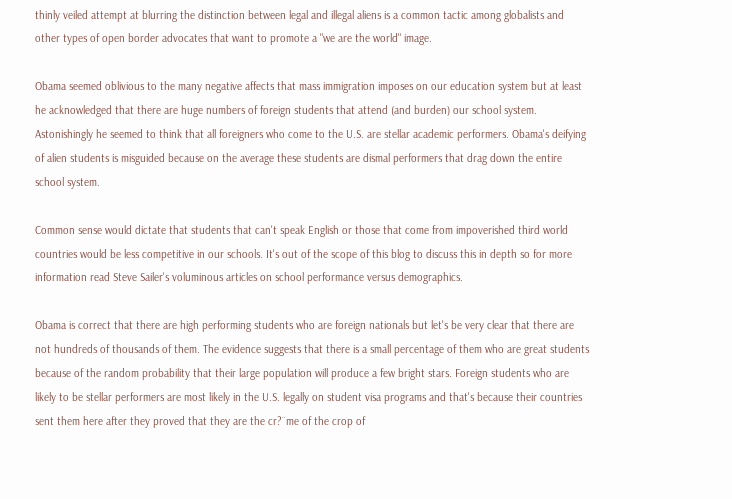thinly veiled attempt at blurring the distinction between legal and illegal aliens is a common tactic among globalists and other types of open border advocates that want to promote a "we are the world" image.

Obama seemed oblivious to the many negative affects that mass immigration imposes on our education system but at least he acknowledged that there are huge numbers of foreign students that attend (and burden) our school system. Astonishingly he seemed to think that all foreigners who come to the U.S. are stellar academic performers. Obama's deifying of alien students is misguided because on the average these students are dismal performers that drag down the entire school system.

Common sense would dictate that students that can't speak English or those that come from impoverished third world countries would be less competitive in our schools. It's out of the scope of this blog to discuss this in depth so for more information read Steve Sailer's voluminous articles on school performance versus demographics.

Obama is correct that there are high performing students who are foreign nationals but let's be very clear that there are not hundreds of thousands of them. The evidence suggests that there is a small percentage of them who are great students because of the random probability that their large population will produce a few bright stars. Foreign students who are likely to be stellar performers are most likely in the U.S. legally on student visa programs and that's because their countries sent them here after they proved that they are the cr?¨me of the crop of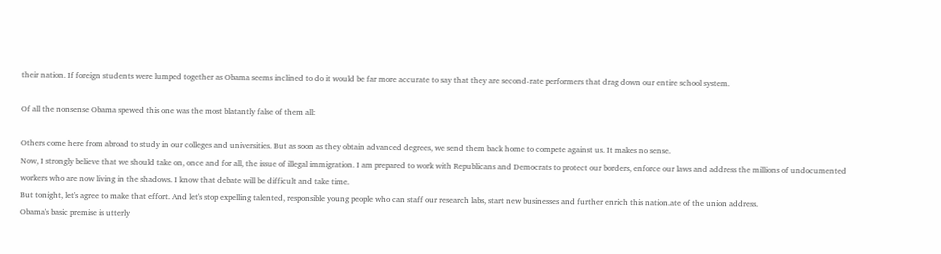their nation. If foreign students were lumped together as Obama seems inclined to do it would be far more accurate to say that they are second-rate performers that drag down our entire school system.

Of all the nonsense Obama spewed this one was the most blatantly false of them all:

Others come here from abroad to study in our colleges and universities. But as soon as they obtain advanced degrees, we send them back home to compete against us. It makes no sense.
Now, I strongly believe that we should take on, once and for all, the issue of illegal immigration. I am prepared to work with Republicans and Democrats to protect our borders, enforce our laws and address the millions of undocumented workers who are now living in the shadows. I know that debate will be difficult and take time.
But tonight, let's agree to make that effort. And let's stop expelling talented, responsible young people who can staff our research labs, start new businesses and further enrich this nation.ate of the union address.
Obama's basic premise is utterly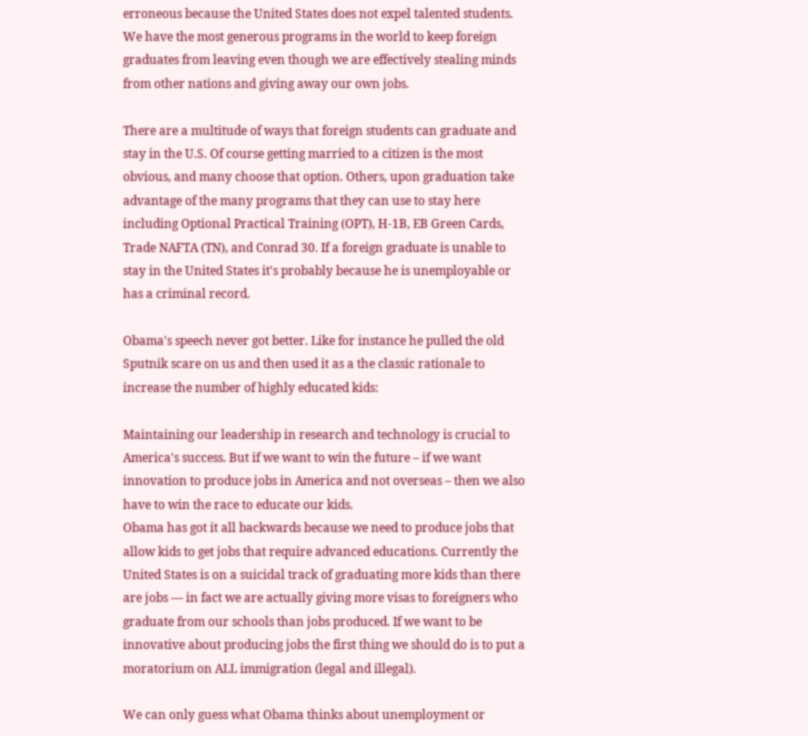erroneous because the United States does not expel talented students. We have the most generous programs in the world to keep foreign graduates from leaving even though we are effectively stealing minds from other nations and giving away our own jobs.

There are a multitude of ways that foreign students can graduate and stay in the U.S. Of course getting married to a citizen is the most obvious, and many choose that option. Others, upon graduation take advantage of the many programs that they can use to stay here including Optional Practical Training (OPT), H-1B, EB Green Cards, Trade NAFTA (TN), and Conrad 30. If a foreign graduate is unable to stay in the United States it's probably because he is unemployable or has a criminal record.

Obama's speech never got better. Like for instance he pulled the old Sputnik scare on us and then used it as a the classic rationale to increase the number of highly educated kids:

Maintaining our leadership in research and technology is crucial to America's success. But if we want to win the future – if we want innovation to produce jobs in America and not overseas – then we also have to win the race to educate our kids.
Obama has got it all backwards because we need to produce jobs that allow kids to get jobs that require advanced educations. Currently the United States is on a suicidal track of graduating more kids than there are jobs — in fact we are actually giving more visas to foreigners who graduate from our schools than jobs produced. If we want to be innovative about producing jobs the first thing we should do is to put a moratorium on ALL immigration (legal and illegal).

We can only guess what Obama thinks about unemployment or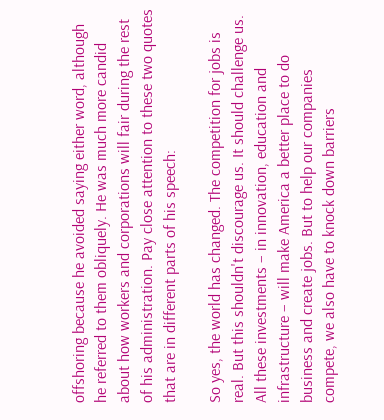offshoring because he avoided saying either word, although he referred to them obliquely. He was much more candid about how workers and corporations will fair during the rest of his administration. Pay close attention to these two quotes that are in different parts of his speech:

So yes, the world has changed. The competition for jobs is real. But this shouldn't discourage us. It should challenge us.
All these investments – in innovation, education and infrastructure – will make America a better place to do business and create jobs. But to help our companies compete, we also have to knock down barriers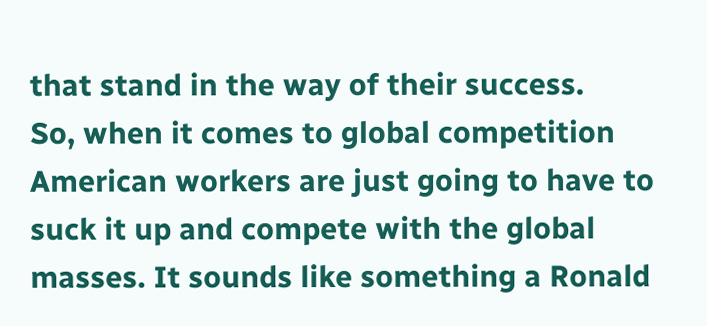that stand in the way of their success.
So, when it comes to global competition American workers are just going to have to suck it up and compete with the global masses. It sounds like something a Ronald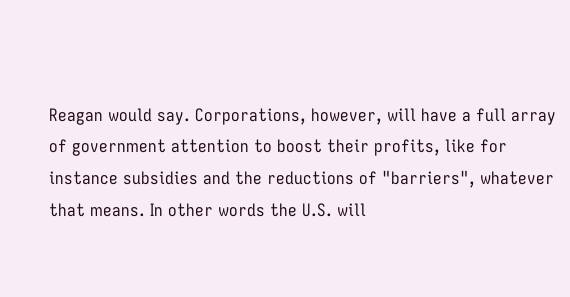Reagan would say. Corporations, however, will have a full array of government attention to boost their profits, like for instance subsidies and the reductions of "barriers", whatever that means. In other words the U.S. will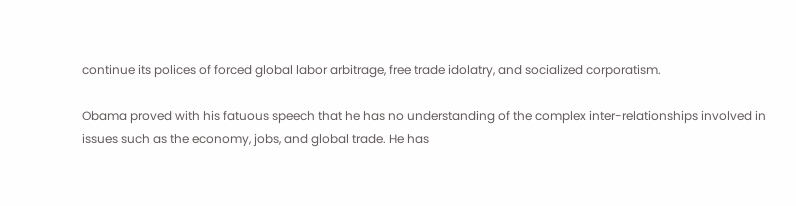continue its polices of forced global labor arbitrage, free trade idolatry, and socialized corporatism.

Obama proved with his fatuous speech that he has no understanding of the complex inter-relationships involved in issues such as the economy, jobs, and global trade. He has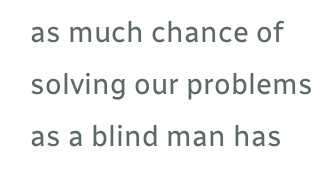as much chance of solving our problems as a blind man has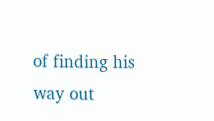of finding his way out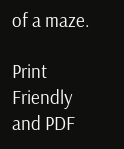of a maze.

Print Friendly and PDF